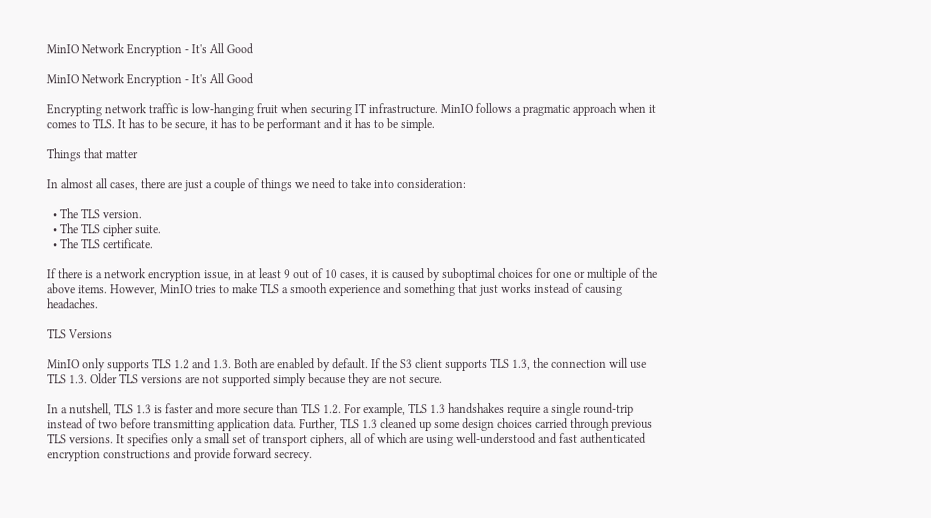MinIO Network Encryption - It's All Good

MinIO Network Encryption - It's All Good

Encrypting network traffic is low-hanging fruit when securing IT infrastructure. MinIO follows a pragmatic approach when it comes to TLS. It has to be secure, it has to be performant and it has to be simple.

Things that matter

In almost all cases, there are just a couple of things we need to take into consideration:

  • The TLS version.
  • The TLS cipher suite.
  • The TLS certificate.

If there is a network encryption issue, in at least 9 out of 10 cases, it is caused by suboptimal choices for one or multiple of the above items. However, MinIO tries to make TLS a smooth experience and something that just works instead of causing headaches.

TLS Versions

MinIO only supports TLS 1.2 and 1.3. Both are enabled by default. If the S3 client supports TLS 1.3, the connection will use TLS 1.3. Older TLS versions are not supported simply because they are not secure.

In a nutshell, TLS 1.3 is faster and more secure than TLS 1.2. For example, TLS 1.3 handshakes require a single round-trip instead of two before transmitting application data. Further, TLS 1.3 cleaned up some design choices carried through previous TLS versions. It specifies only a small set of transport ciphers, all of which are using well-understood and fast authenticated encryption constructions and provide forward secrecy.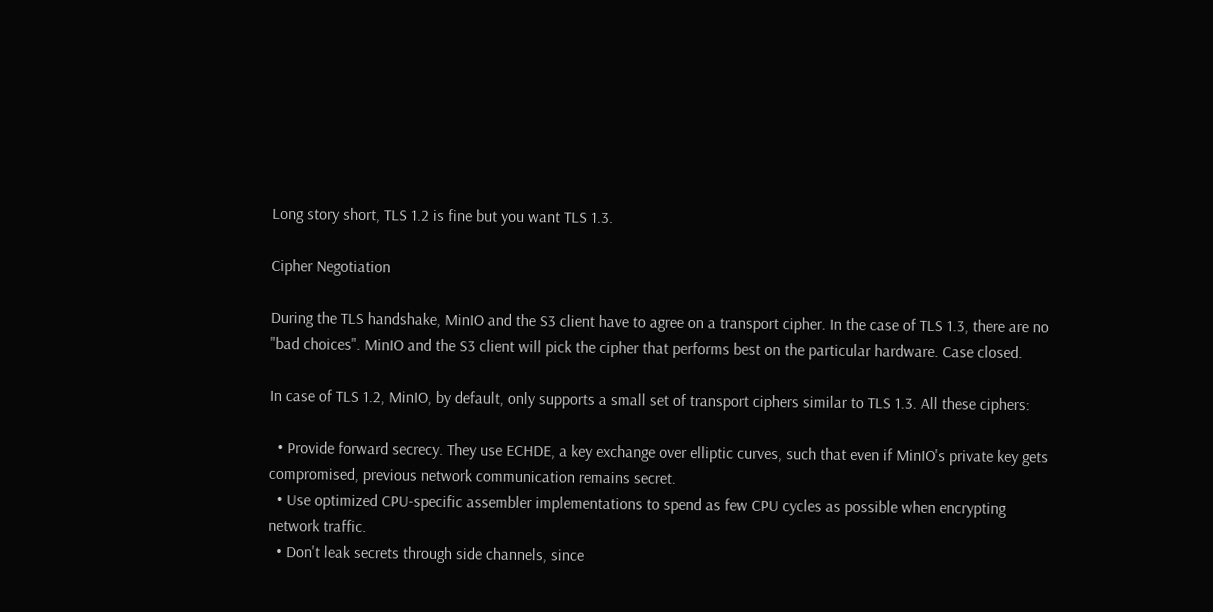Long story short, TLS 1.2 is fine but you want TLS 1.3.

Cipher Negotiation

During the TLS handshake, MinIO and the S3 client have to agree on a transport cipher. In the case of TLS 1.3, there are no "bad choices". MinIO and the S3 client will pick the cipher that performs best on the particular hardware. Case closed.

In case of TLS 1.2, MinIO, by default, only supports a small set of transport ciphers similar to TLS 1.3. All these ciphers:

  • Provide forward secrecy. They use ECHDE, a key exchange over elliptic curves, such that even if MinIO's private key gets compromised, previous network communication remains secret.
  • Use optimized CPU-specific assembler implementations to spend as few CPU cycles as possible when encrypting network traffic.
  • Don't leak secrets through side channels, since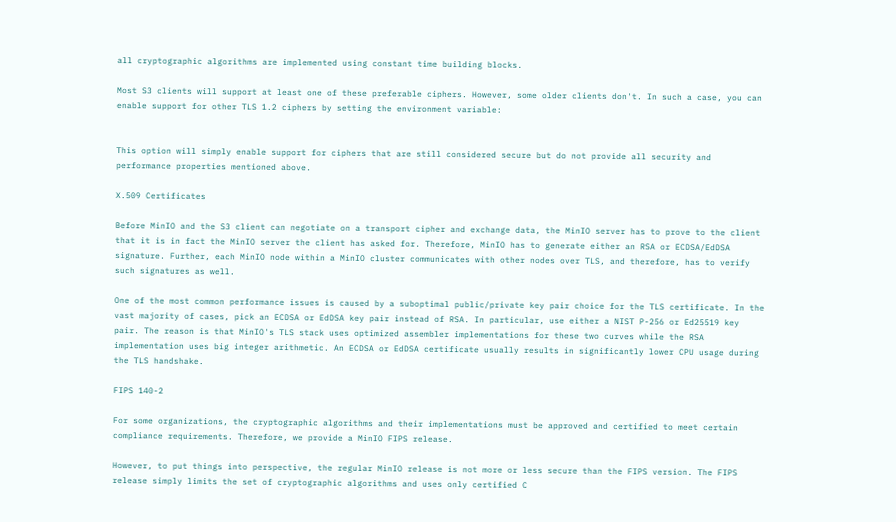all cryptographic algorithms are implemented using constant time building blocks.

Most S3 clients will support at least one of these preferable ciphers. However, some older clients don't. In such a case, you can enable support for other TLS 1.2 ciphers by setting the environment variable:


This option will simply enable support for ciphers that are still considered secure but do not provide all security and performance properties mentioned above.

X.509 Certificates

Before MinIO and the S3 client can negotiate on a transport cipher and exchange data, the MinIO server has to prove to the client that it is in fact the MinIO server the client has asked for. Therefore, MinIO has to generate either an RSA or ECDSA/EdDSA signature. Further, each MinIO node within a MinIO cluster communicates with other nodes over TLS, and therefore, has to verify such signatures as well.

One of the most common performance issues is caused by a suboptimal public/private key pair choice for the TLS certificate. In the vast majority of cases, pick an ECDSA or EdDSA key pair instead of RSA. In particular, use either a NIST P-256 or Ed25519 key pair. The reason is that MinIO's TLS stack uses optimized assembler implementations for these two curves while the RSA implementation uses big integer arithmetic. An ECDSA or EdDSA certificate usually results in significantly lower CPU usage during the TLS handshake.

FIPS 140-2

For some organizations, the cryptographic algorithms and their implementations must be approved and certified to meet certain compliance requirements. Therefore, we provide a MinIO FIPS release.

However, to put things into perspective, the regular MinIO release is not more or less secure than the FIPS version. The FIPS release simply limits the set of cryptographic algorithms and uses only certified C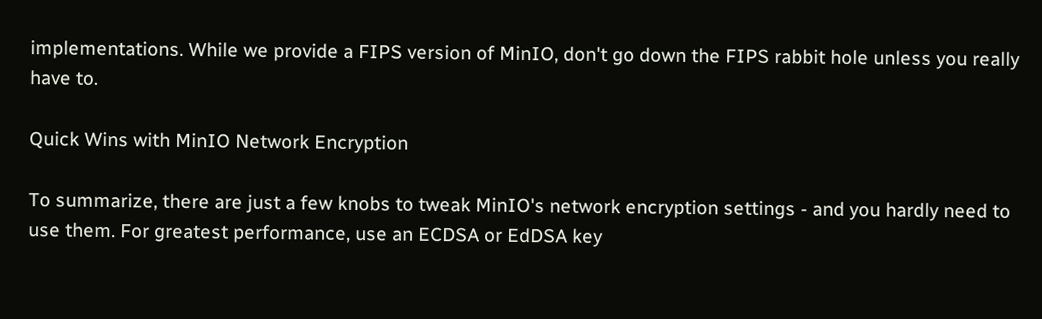implementations. While we provide a FIPS version of MinIO, don't go down the FIPS rabbit hole unless you really have to.

Quick Wins with MinIO Network Encryption

To summarize, there are just a few knobs to tweak MinIO's network encryption settings - and you hardly need to use them. For greatest performance, use an ECDSA or EdDSA key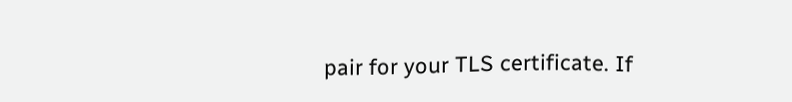pair for your TLS certificate. If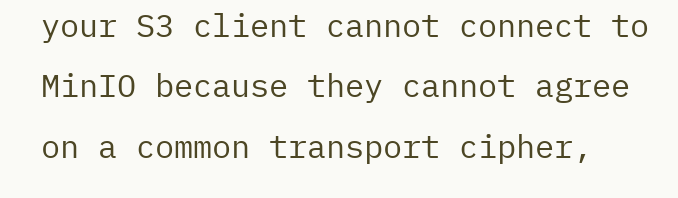your S3 client cannot connect to MinIO because they cannot agree on a common transport cipher,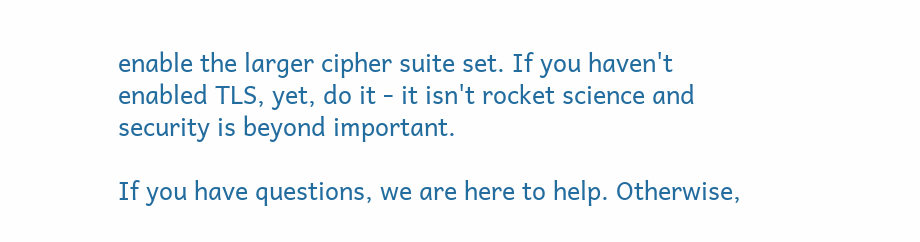enable the larger cipher suite set. If you haven't enabled TLS, yet, do it - it isn't rocket science and security is beyond important.

If you have questions, we are here to help. Otherwise,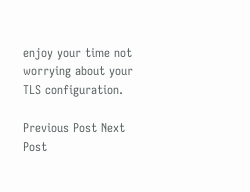enjoy your time not worrying about your TLS configuration.

Previous Post Next Post